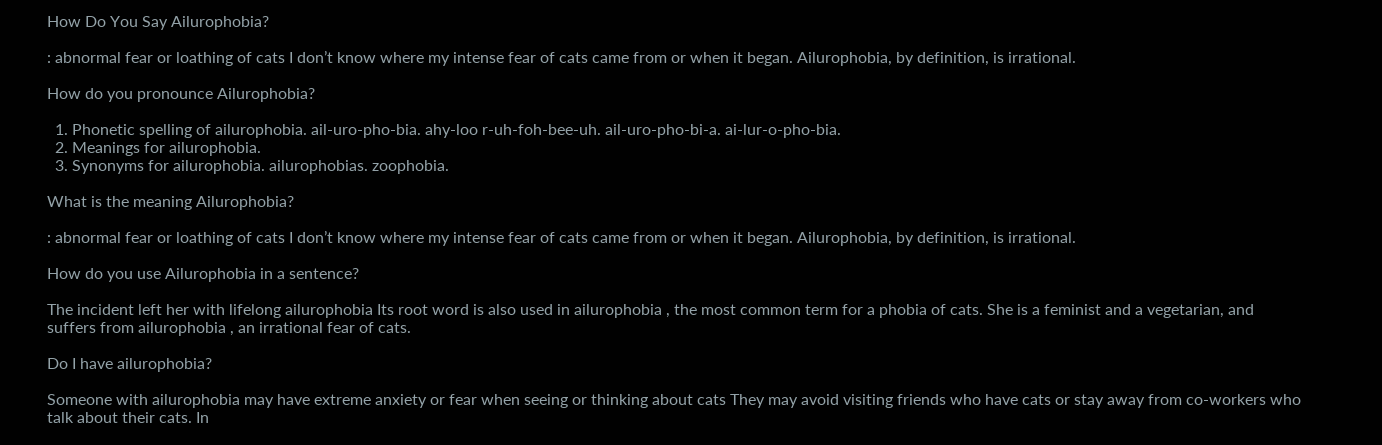How Do You Say Ailurophobia?

: abnormal fear or loathing of cats I don’t know where my intense fear of cats came from or when it began. Ailurophobia, by definition, is irrational.

How do you pronounce Ailurophobia?

  1. Phonetic spelling of ailurophobia. ail-uro-pho-bia. ahy-loo r-uh-foh-bee-uh. ail-uro-pho-bi-a. ai-lur-o-pho-bia.
  2. Meanings for ailurophobia.
  3. Synonyms for ailurophobia. ailurophobias. zoophobia.

What is the meaning Ailurophobia?

: abnormal fear or loathing of cats I don’t know where my intense fear of cats came from or when it began. Ailurophobia, by definition, is irrational.

How do you use Ailurophobia in a sentence?

The incident left her with lifelong ailurophobia Its root word is also used in ailurophobia , the most common term for a phobia of cats. She is a feminist and a vegetarian, and suffers from ailurophobia , an irrational fear of cats.

Do I have ailurophobia?

Someone with ailurophobia may have extreme anxiety or fear when seeing or thinking about cats They may avoid visiting friends who have cats or stay away from co-workers who talk about their cats. In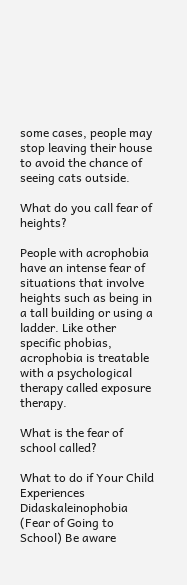some cases, people may stop leaving their house to avoid the chance of seeing cats outside.

What do you call fear of heights?

People with acrophobia have an intense fear of situations that involve heights such as being in a tall building or using a ladder. Like other specific phobias, acrophobia is treatable with a psychological therapy called exposure therapy.

What is the fear of school called?

What to do if Your Child Experiences Didaskaleinophobia (Fear of Going to School) Be aware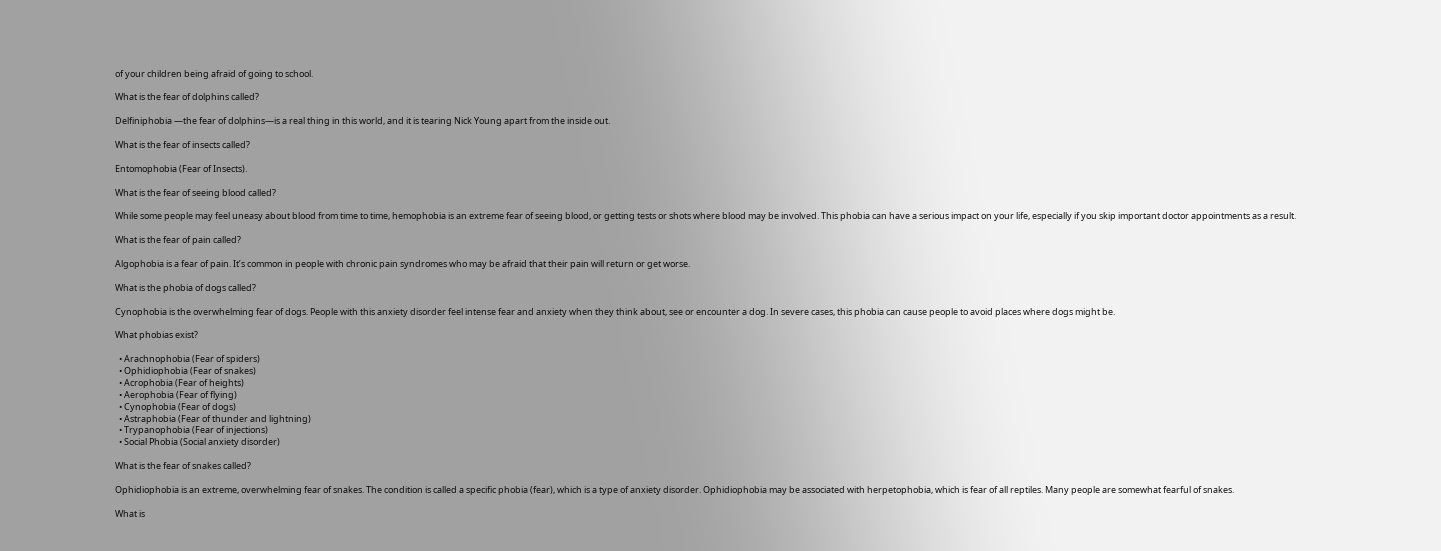of your children being afraid of going to school.

What is the fear of dolphins called?

Delfiniphobia —the fear of dolphins—is a real thing in this world, and it is tearing Nick Young apart from the inside out.

What is the fear of insects called?

Entomophobia (Fear of Insects).

What is the fear of seeing blood called?

While some people may feel uneasy about blood from time to time, hemophobia is an extreme fear of seeing blood, or getting tests or shots where blood may be involved. This phobia can have a serious impact on your life, especially if you skip important doctor appointments as a result.

What is the fear of pain called?

Algophobia is a fear of pain. It’s common in people with chronic pain syndromes who may be afraid that their pain will return or get worse.

What is the phobia of dogs called?

Cynophobia is the overwhelming fear of dogs. People with this anxiety disorder feel intense fear and anxiety when they think about, see or encounter a dog. In severe cases, this phobia can cause people to avoid places where dogs might be.

What phobias exist?

  • Arachnophobia (Fear of spiders)
  • Ophidiophobia (Fear of snakes)
  • Acrophobia (Fear of heights)
  • Aerophobia (Fear of flying)
  • Cynophobia (Fear of dogs)
  • Astraphobia (Fear of thunder and lightning)
  • Trypanophobia (Fear of injections)
  • Social Phobia (Social anxiety disorder)

What is the fear of snakes called?

Ophidiophobia is an extreme, overwhelming fear of snakes. The condition is called a specific phobia (fear), which is a type of anxiety disorder. Ophidiophobia may be associated with herpetophobia, which is fear of all reptiles. Many people are somewhat fearful of snakes.

What is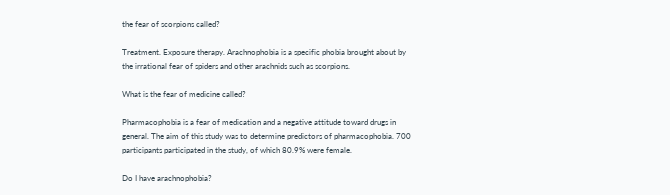the fear of scorpions called?

Treatment. Exposure therapy. Arachnophobia is a specific phobia brought about by the irrational fear of spiders and other arachnids such as scorpions.

What is the fear of medicine called?

Pharmacophobia is a fear of medication and a negative attitude toward drugs in general. The aim of this study was to determine predictors of pharmacophobia. 700 participants participated in the study, of which 80.9% were female.

Do I have arachnophobia?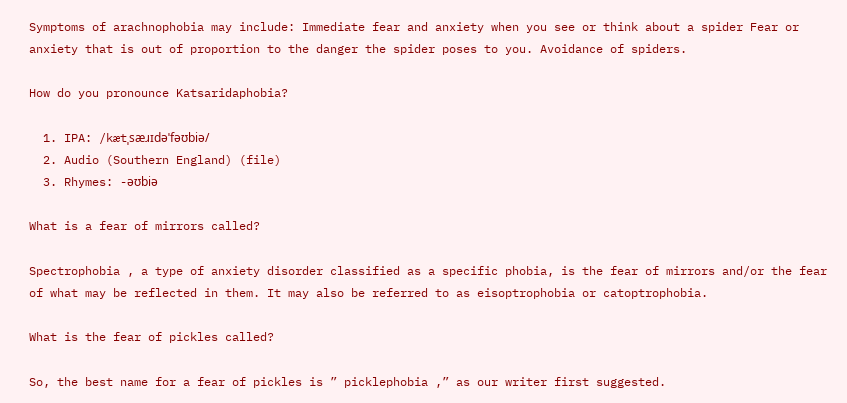Symptoms of arachnophobia may include: Immediate fear and anxiety when you see or think about a spider Fear or anxiety that is out of proportion to the danger the spider poses to you. Avoidance of spiders.

How do you pronounce Katsaridaphobia?

  1. IPA: /kætˌsæɹɪdəˈfəʊbiə/
  2. Audio (Southern England) (file)
  3. Rhymes: -əʊbiə

What is a fear of mirrors called?

Spectrophobia , a type of anxiety disorder classified as a specific phobia, is the fear of mirrors and/or the fear of what may be reflected in them. It may also be referred to as eisoptrophobia or catoptrophobia.

What is the fear of pickles called?

So, the best name for a fear of pickles is ” picklephobia ,” as our writer first suggested.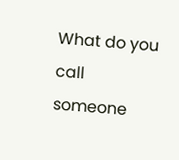What do you call someone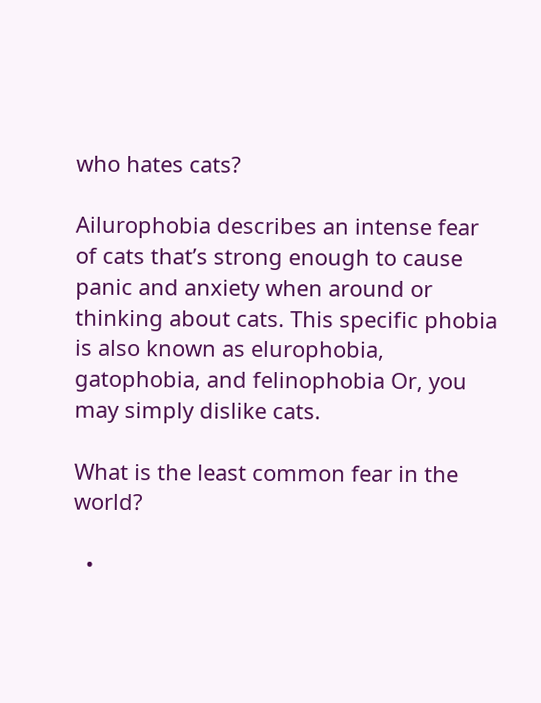who hates cats?

Ailurophobia describes an intense fear of cats that’s strong enough to cause panic and anxiety when around or thinking about cats. This specific phobia is also known as elurophobia, gatophobia, and felinophobia Or, you may simply dislike cats.

What is the least common fear in the world?

  •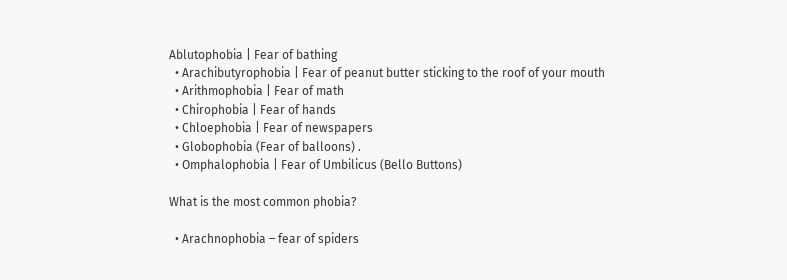Ablutophobia | Fear of bathing
  • Arachibutyrophobia | Fear of peanut butter sticking to the roof of your mouth
  • Arithmophobia | Fear of math
  • Chirophobia | Fear of hands
  • Chloephobia | Fear of newspapers
  • Globophobia (Fear of balloons) .
  • Omphalophobia | Fear of Umbilicus (Bello Buttons)

What is the most common phobia?

  • Arachnophobia – fear of spiders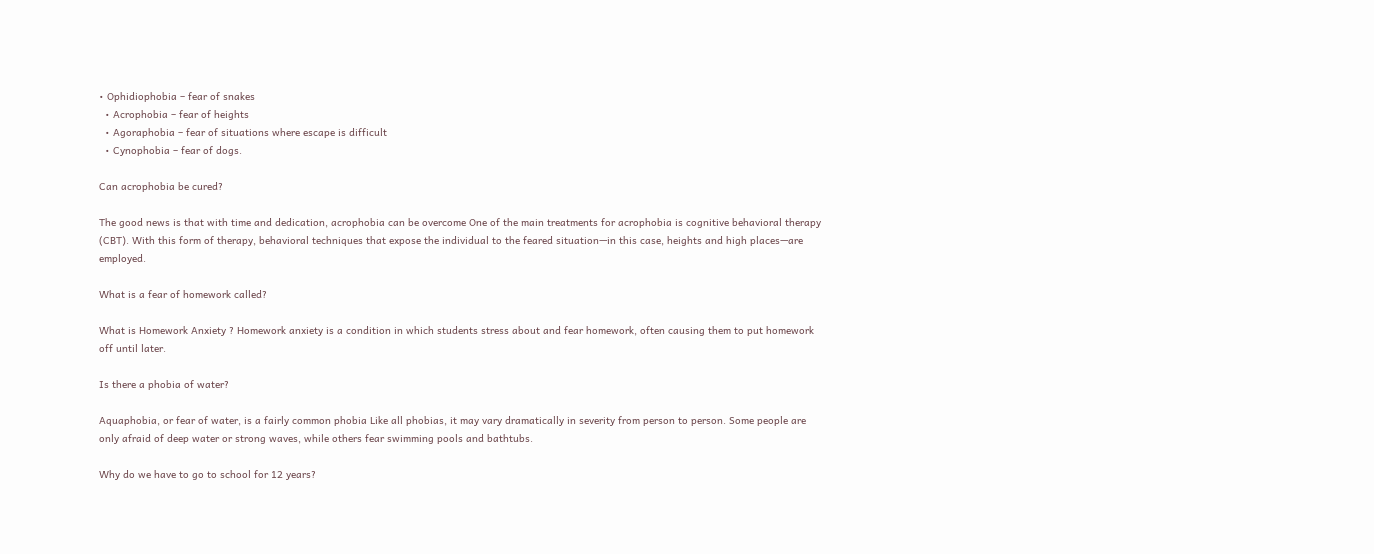• Ophidiophobia – fear of snakes
  • Acrophobia – fear of heights
  • Agoraphobia – fear of situations where escape is difficult
  • Cynophobia – fear of dogs.

Can acrophobia be cured?

The good news is that with time and dedication, acrophobia can be overcome One of the main treatments for acrophobia is cognitive behavioral therapy (CBT). With this form of therapy, behavioral techniques that expose the individual to the feared situation—in this case, heights and high places—are employed.

What is a fear of homework called?

What is Homework Anxiety ? Homework anxiety is a condition in which students stress about and fear homework, often causing them to put homework off until later.

Is there a phobia of water?

Aquaphobia, or fear of water, is a fairly common phobia Like all phobias, it may vary dramatically in severity from person to person. Some people are only afraid of deep water or strong waves, while others fear swimming pools and bathtubs.

Why do we have to go to school for 12 years?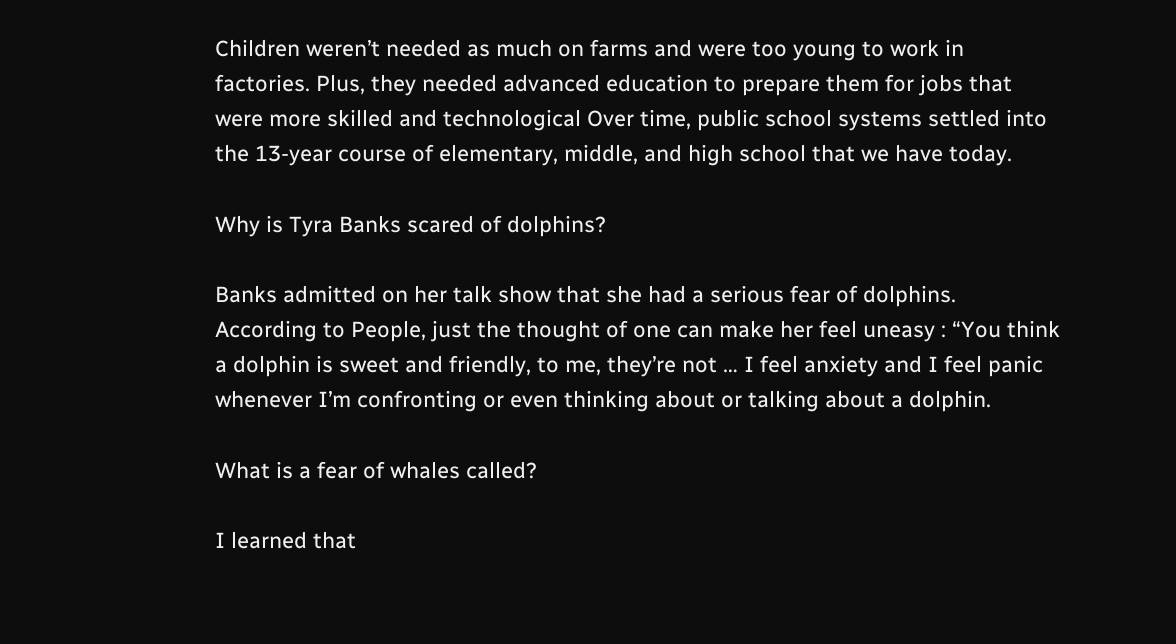Children weren’t needed as much on farms and were too young to work in factories. Plus, they needed advanced education to prepare them for jobs that were more skilled and technological Over time, public school systems settled into the 13-year course of elementary, middle, and high school that we have today.

Why is Tyra Banks scared of dolphins?

Banks admitted on her talk show that she had a serious fear of dolphins. According to People, just the thought of one can make her feel uneasy : “You think a dolphin is sweet and friendly, to me, they’re not … I feel anxiety and I feel panic whenever I’m confronting or even thinking about or talking about a dolphin.

What is a fear of whales called?

I learned that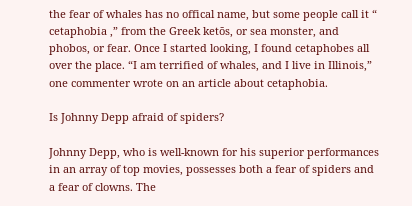the fear of whales has no offical name, but some people call it “ cetaphobia ,” from the Greek ketōs, or sea monster, and phobos, or fear. Once I started looking, I found cetaphobes all over the place. “I am terrified of whales, and I live in Illinois,” one commenter wrote on an article about cetaphobia.

Is Johnny Depp afraid of spiders?

Johnny Depp, who is well-known for his superior performances in an array of top movies, possesses both a fear of spiders and a fear of clowns. The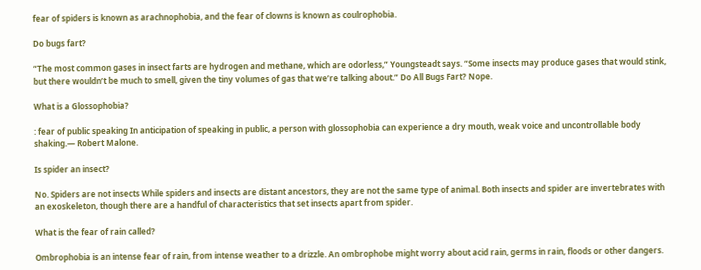fear of spiders is known as arachnophobia, and the fear of clowns is known as coulrophobia.

Do bugs fart?

“The most common gases in insect farts are hydrogen and methane, which are odorless,” Youngsteadt says. “Some insects may produce gases that would stink, but there wouldn’t be much to smell, given the tiny volumes of gas that we’re talking about.” Do All Bugs Fart? Nope.

What is a Glossophobia?

: fear of public speaking In anticipation of speaking in public, a person with glossophobia can experience a dry mouth, weak voice and uncontrollable body shaking.— Robert Malone.

Is spider an insect?

No. Spiders are not insects While spiders and insects are distant ancestors, they are not the same type of animal. Both insects and spider are invertebrates with an exoskeleton, though there are a handful of characteristics that set insects apart from spider.

What is the fear of rain called?

Ombrophobia is an intense fear of rain, from intense weather to a drizzle. An ombrophobe might worry about acid rain, germs in rain, floods or other dangers.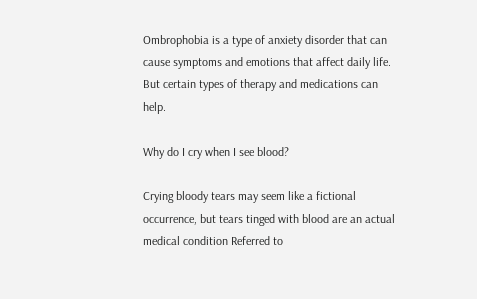Ombrophobia is a type of anxiety disorder that can cause symptoms and emotions that affect daily life. But certain types of therapy and medications can help.

Why do I cry when I see blood?

Crying bloody tears may seem like a fictional occurrence, but tears tinged with blood are an actual medical condition Referred to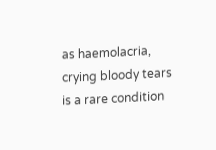as haemolacria, crying bloody tears is a rare condition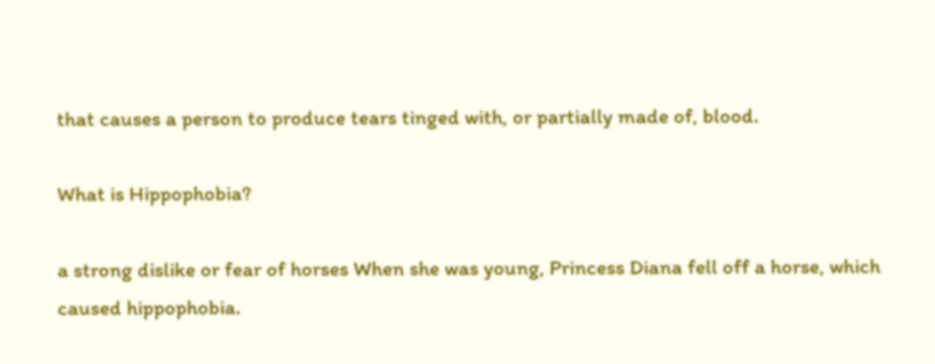that causes a person to produce tears tinged with, or partially made of, blood.

What is Hippophobia?

a strong dislike or fear of horses When she was young, Princess Diana fell off a horse, which caused hippophobia.